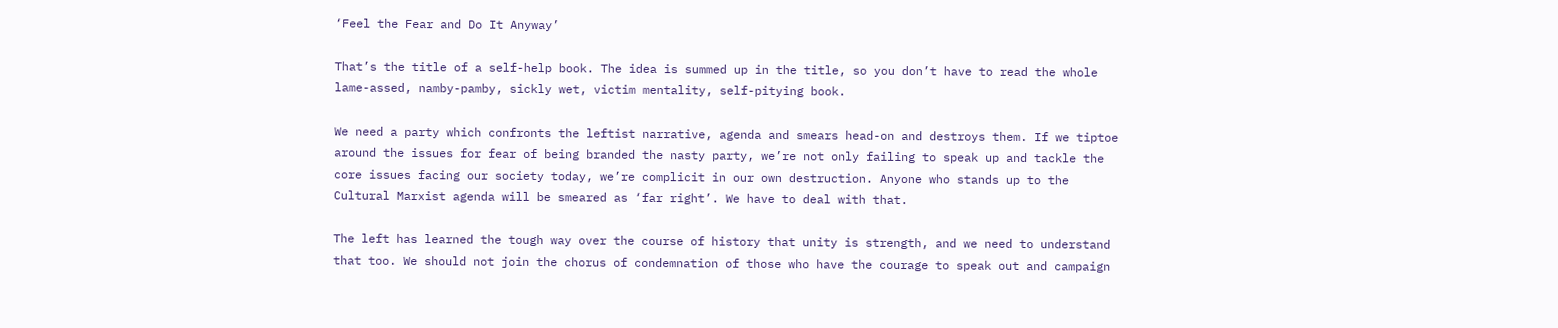‘Feel the Fear and Do It Anyway’

That’s the title of a self-help book. The idea is summed up in the title, so you don’t have to read the whole lame-assed, namby-pamby, sickly wet, victim mentality, self-pitying book.

We need a party which confronts the leftist narrative, agenda and smears head-on and destroys them. If we tiptoe around the issues for fear of being branded the nasty party, we’re not only failing to speak up and tackle the core issues facing our society today, we’re complicit in our own destruction. Anyone who stands up to the Cultural Marxist agenda will be smeared as ‘far right’. We have to deal with that.

The left has learned the tough way over the course of history that unity is strength, and we need to understand that too. We should not join the chorus of condemnation of those who have the courage to speak out and campaign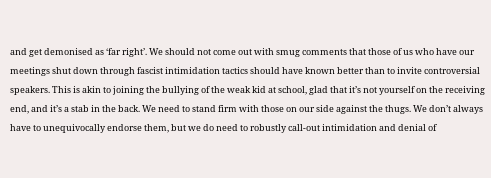and get demonised as ‘far right’. We should not come out with smug comments that those of us who have our meetings shut down through fascist intimidation tactics should have known better than to invite controversial speakers. This is akin to joining the bullying of the weak kid at school, glad that it’s not yourself on the receiving end, and it’s a stab in the back. We need to stand firm with those on our side against the thugs. We don’t always have to unequivocally endorse them, but we do need to robustly call-out intimidation and denial of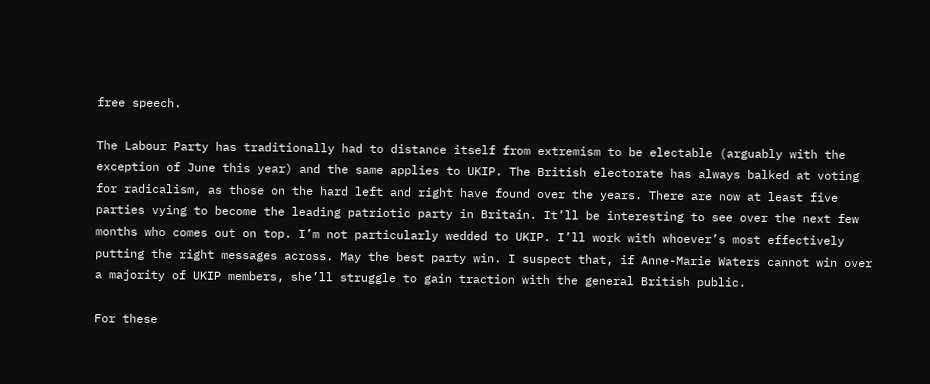free speech.

The Labour Party has traditionally had to distance itself from extremism to be electable (arguably with the exception of June this year) and the same applies to UKIP. The British electorate has always balked at voting for radicalism, as those on the hard left and right have found over the years. There are now at least five parties vying to become the leading patriotic party in Britain. It’ll be interesting to see over the next few months who comes out on top. I’m not particularly wedded to UKIP. I’ll work with whoever’s most effectively putting the right messages across. May the best party win. I suspect that, if Anne-Marie Waters cannot win over a majority of UKIP members, she’ll struggle to gain traction with the general British public.

For these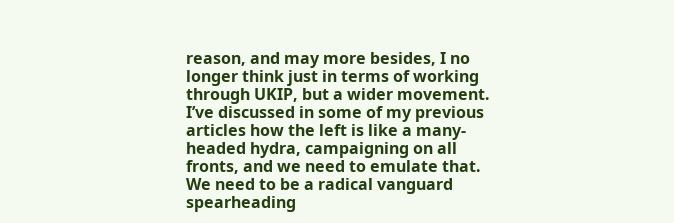reason, and may more besides, I no longer think just in terms of working through UKIP, but a wider movement. I’ve discussed in some of my previous articles how the left is like a many-headed hydra, campaigning on all fronts, and we need to emulate that. We need to be a radical vanguard spearheading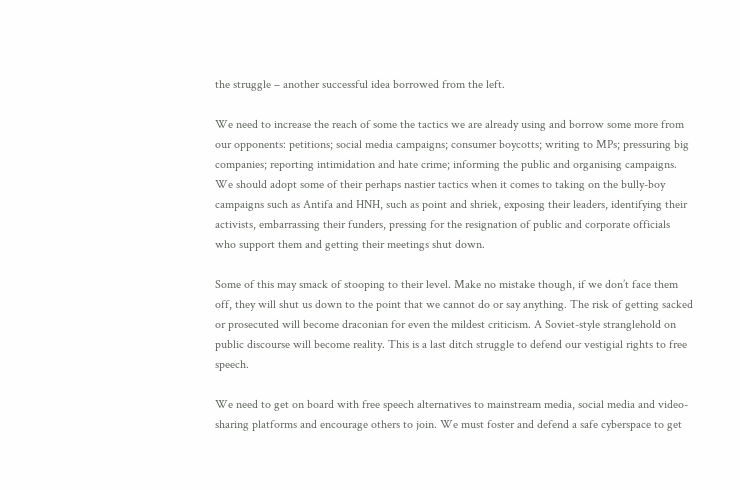the struggle – another successful idea borrowed from the left.

We need to increase the reach of some the tactics we are already using and borrow some more from our opponents: petitions; social media campaigns; consumer boycotts; writing to MPs; pressuring big companies; reporting intimidation and hate crime; informing the public and organising campaigns. We should adopt some of their perhaps nastier tactics when it comes to taking on the bully-boy campaigns such as Antifa and HNH, such as point and shriek, exposing their leaders, identifying their activists, embarrassing their funders, pressing for the resignation of public and corporate officials who support them and getting their meetings shut down.

Some of this may smack of stooping to their level. Make no mistake though, if we don’t face them off, they will shut us down to the point that we cannot do or say anything. The risk of getting sacked or prosecuted will become draconian for even the mildest criticism. A Soviet-style stranglehold on public discourse will become reality. This is a last ditch struggle to defend our vestigial rights to free speech.

We need to get on board with free speech alternatives to mainstream media, social media and video-sharing platforms and encourage others to join. We must foster and defend a safe cyberspace to get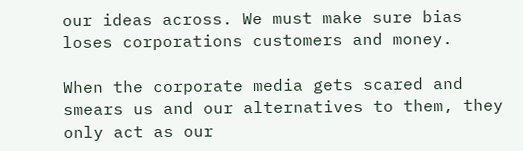our ideas across. We must make sure bias loses corporations customers and money.

When the corporate media gets scared and smears us and our alternatives to them, they only act as our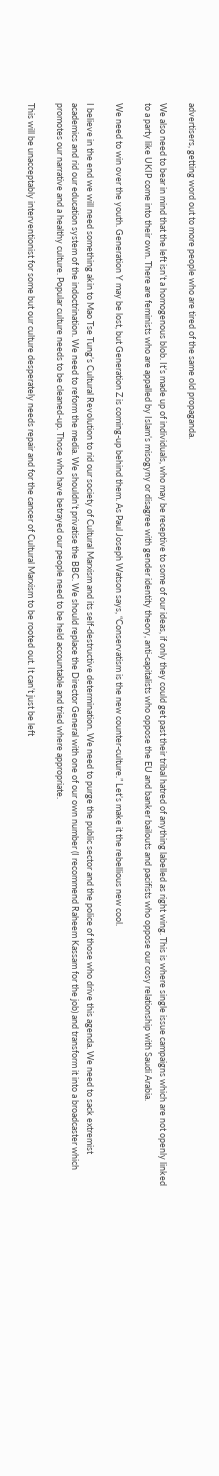advertisers, getting word out to more people who are tired of the same old propaganda.

We also need to bear in mind that the left isn’t a homogenous blob. It’s made up of individuals, who may be receptive to some of our ideas, if only they could get past their tribal hatred of anything labelled as right wing. This is where single issue campaigns which are not openly linked to a party like UKIP come into their own. There are feminists who are appalled by Islam’s misogyny or disagree with gender identity theory, anti-capitalists who oppose the EU and banker bailouts and pacifists who oppose our cosy relationship with Saudi Arabia.

We need to win over the youth. Generation Y may be lost, but Generation Z is coming-up behind them. As Paul Joseph Watson says, “Conservatism is the new counter-culture.” Let’s make it the rebellious new cool.

I believe in the end we will need something akin to Mao Tse Tung’s Cultural Revolution to rid our society of Cultural Marxism and its self-destructive determination. We need to purge the public sector and the police of those who drive this agenda. We need to sack extremist academics and rid our education system of the indoctrination. We need to reform the media. We shouldn’t privatise the BBC. We should replace the Director General with one of our own number (I recommend Raheem Kassam for the job) and transform it into a broadcaster which promotes our narrative and a healthy culture. Popular culture needs to be cleaned-up. Those who have betrayed our people need to be held accountable and tried where appropriate.

This will be unacceptably interventionist for some but our culture desperately needs repair and for the cancer of Cultural Marxism to be rooted out. It can’t just be left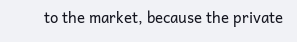to the market, because the private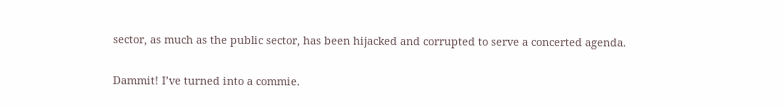sector, as much as the public sector, has been hijacked and corrupted to serve a concerted agenda.

Dammit! I’ve turned into a commie.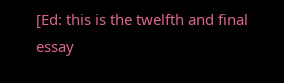[Ed: this is the twelfth and final essay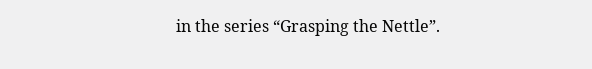in the series “Grasping the Nettle”.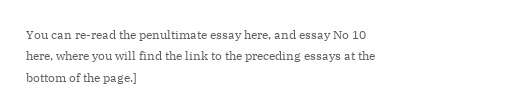You can re-read the penultimate essay here, and essay No 10 here, where you will find the link to the preceding essays at the bottom of the page.]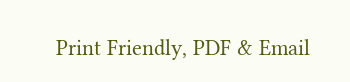Print Friendly, PDF & Email